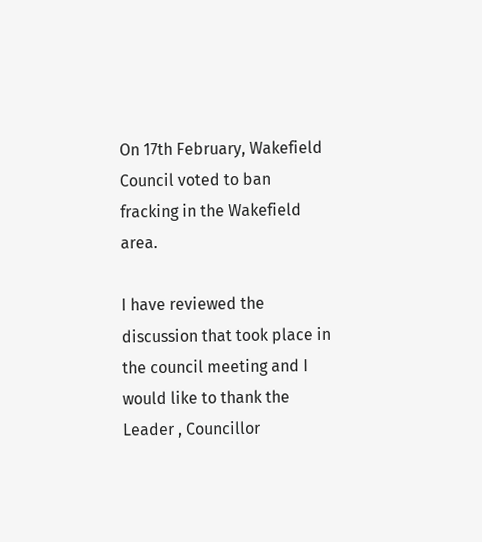On 17th February, Wakefield Council voted to ban fracking in the Wakefield area.

I have reviewed the discussion that took place in the council meeting and I would like to thank the Leader , Councillor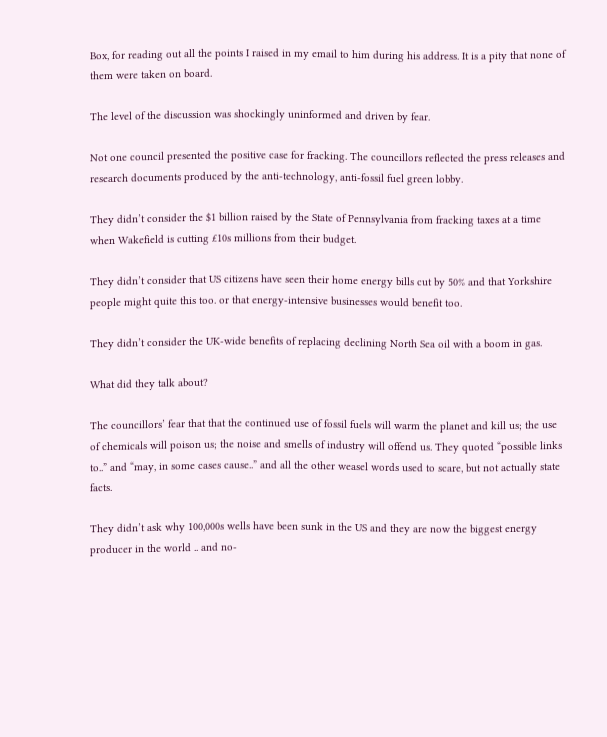Box, for reading out all the points I raised in my email to him during his address. It is a pity that none of them were taken on board.

The level of the discussion was shockingly uninformed and driven by fear.

Not one council presented the positive case for fracking. The councillors reflected the press releases and research documents produced by the anti-technology, anti-fossil fuel green lobby.

They didn’t consider the $1 billion raised by the State of Pennsylvania from fracking taxes at a time when Wakefield is cutting £10s millions from their budget.

They didn’t consider that US citizens have seen their home energy bills cut by 50% and that Yorkshire people might quite this too. or that energy-intensive businesses would benefit too.

They didn’t consider the UK-wide benefits of replacing declining North Sea oil with a boom in gas.

What did they talk about?

The councillors’ fear that that the continued use of fossil fuels will warm the planet and kill us; the use of chemicals will poison us; the noise and smells of industry will offend us. They quoted “possible links to..” and “may, in some cases cause..” and all the other weasel words used to scare, but not actually state facts.

They didn’t ask why 100,000s wells have been sunk in the US and they are now the biggest energy producer in the world .. and no-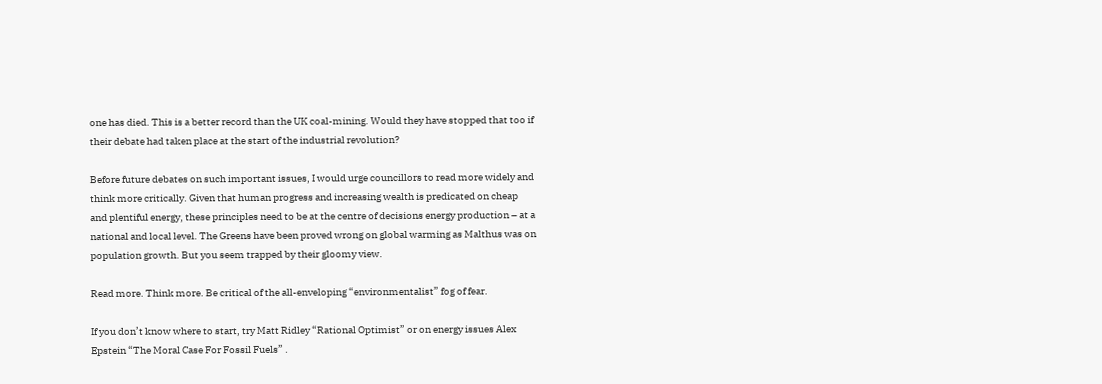one has died. This is a better record than the UK coal-mining. Would they have stopped that too if their debate had taken place at the start of the industrial revolution?

Before future debates on such important issues, I would urge councillors to read more widely and think more critically. Given that human progress and increasing wealth is predicated on cheap and plentiful energy, these principles need to be at the centre of decisions energy production – at a national and local level. The Greens have been proved wrong on global warming as Malthus was on population growth. But you seem trapped by their gloomy view.

Read more. Think more. Be critical of the all-enveloping “environmentalist” fog of fear.

If you don’t know where to start, try Matt Ridley “Rational Optimist” or on energy issues Alex Epstein “The Moral Case For Fossil Fuels” .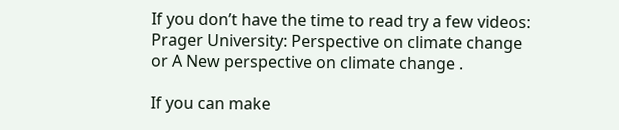If you don’t have the time to read try a few videos: Prager University: Perspective on climate change or A New perspective on climate change .

If you can make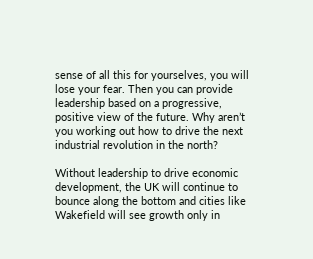sense of all this for yourselves, you will lose your fear. Then you can provide leadership based on a progressive, positive view of the future. Why aren’t you working out how to drive the next industrial revolution in the north?

Without leadership to drive economic development, the UK will continue to bounce along the bottom and cities like Wakefield will see growth only in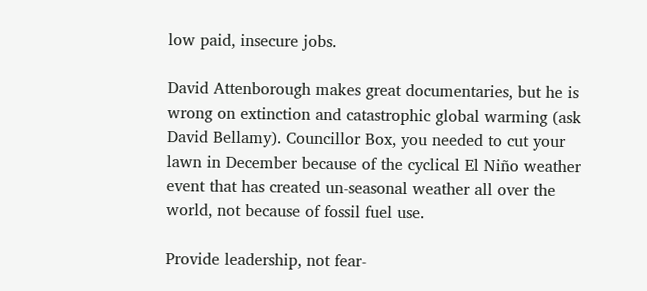low paid, insecure jobs.

David Attenborough makes great documentaries, but he is wrong on extinction and catastrophic global warming (ask David Bellamy). Councillor Box, you needed to cut your lawn in December because of the cyclical El Niño weather event that has created un-seasonal weather all over the world, not because of fossil fuel use.

Provide leadership, not fear-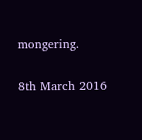mongering.

8th March 2016